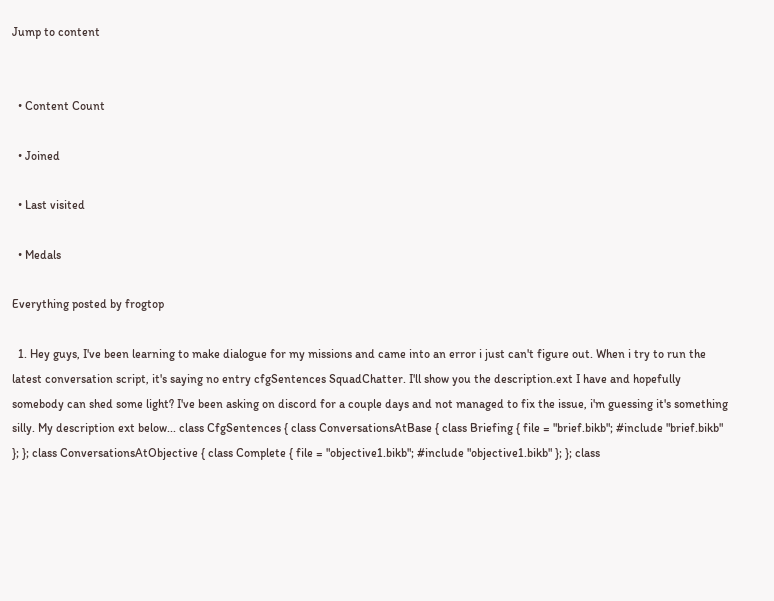Jump to content


  • Content Count

  • Joined

  • Last visited

  • Medals

Everything posted by frogtop

  1. Hey guys, I've been learning to make dialogue for my missions and came into an error i just can't figure out. When i try to run the latest conversation script, it's saying no entry cfgSentences SquadChatter. I'll show you the description.ext I have and hopefully somebody can shed some light? I've been asking on discord for a couple days and not managed to fix the issue, i'm guessing it's something silly. My description ext below... class CfgSentences { class ConversationsAtBase { class Briefing { file = "brief.bikb"; #include "brief.bikb" }; }; class ConversationsAtObjective { class Complete { file = "objective1.bikb"; #include "objective1.bikb" }; }; class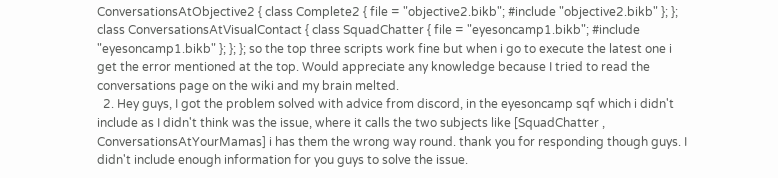ConversationsAtObjective2 { class Complete2 { file = "objective2.bikb"; #include "objective2.bikb" }; }; class ConversationsAtVisualContact { class SquadChatter { file = "eyesoncamp1.bikb"; #include "eyesoncamp1.bikb" }; }; }; so the top three scripts work fine but when i go to execute the latest one i get the error mentioned at the top. Would appreciate any knowledge because I tried to read the conversations page on the wiki and my brain melted.
  2. Hey guys, I got the problem solved with advice from discord, in the eyesoncamp sqf which i didn't include as I didn't think was the issue, where it calls the two subjects like [SquadChatter , ConversationsAtYourMamas] i has them the wrong way round. thank you for responding though guys. I didn't include enough information for you guys to solve the issue.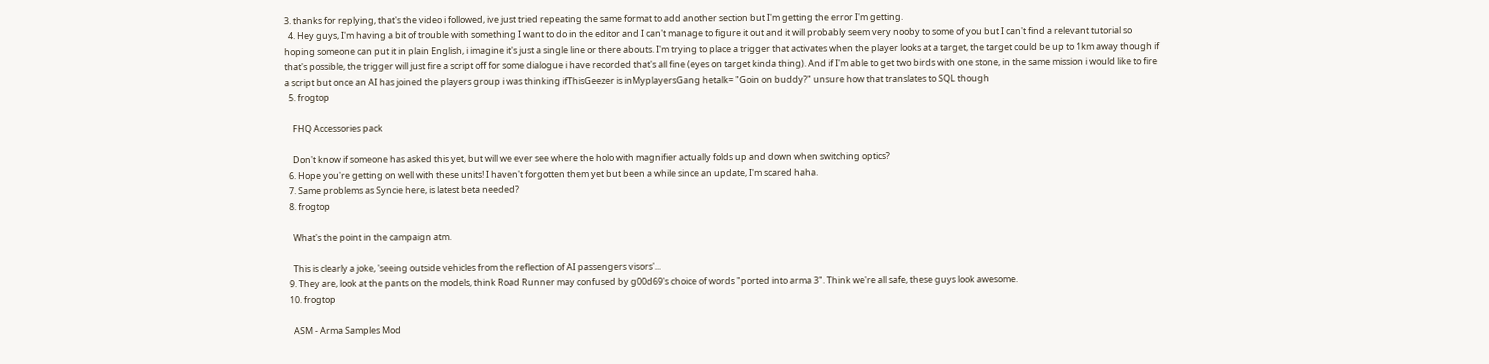3. thanks for replying, that's the video i followed, ive just tried repeating the same format to add another section but I'm getting the error I'm getting.
  4. Hey guys, I'm having a bit of trouble with something I want to do in the editor and I can't manage to figure it out and it will probably seem very nooby to some of you but I can't find a relevant tutorial so hoping someone can put it in plain English, i imagine it's just a single line or there abouts. I'm trying to place a trigger that activates when the player looks at a target, the target could be up to 1km away though if that's possible, the trigger will just fire a script off for some dialogue i have recorded that's all fine (eyes on target kinda thing). And if I'm able to get two birds with one stone, in the same mission i would like to fire a script but once an AI has joined the players group i was thinking ifThisGeezer is inMyplayersGang hetalk= "Goin on buddy?" unsure how that translates to SQL though
  5. frogtop

    FHQ Accessories pack

    Don't know if someone has asked this yet, but will we ever see where the holo with magnifier actually folds up and down when switching optics?
  6. Hope you're getting on well with these units! I haven't forgotten them yet but been a while since an update, I'm scared haha.
  7. Same problems as Syncie here, is latest beta needed?
  8. frogtop

    What's the point in the campaign atm.

    This is clearly a joke, 'seeing outside vehicles from the reflection of AI passengers visors'...
  9. They are, look at the pants on the models, think Road Runner may confused by g00d69's choice of words "ported into arma 3". Think we're all safe, these guys look awesome.
  10. frogtop

    ASM - Arma Samples Mod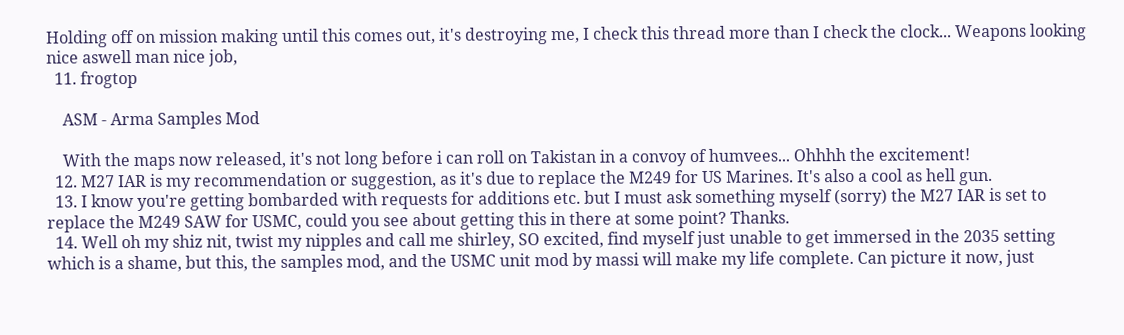Holding off on mission making until this comes out, it's destroying me, I check this thread more than I check the clock... Weapons looking nice aswell man nice job,
  11. frogtop

    ASM - Arma Samples Mod

    With the maps now released, it's not long before i can roll on Takistan in a convoy of humvees... Ohhhh the excitement!
  12. M27 IAR is my recommendation or suggestion, as it's due to replace the M249 for US Marines. It's also a cool as hell gun.
  13. I know you're getting bombarded with requests for additions etc. but I must ask something myself (sorry) the M27 IAR is set to replace the M249 SAW for USMC, could you see about getting this in there at some point? Thanks.
  14. Well oh my shiz nit, twist my nipples and call me shirley, SO excited, find myself just unable to get immersed in the 2035 setting which is a shame, but this, the samples mod, and the USMC unit mod by massi will make my life complete. Can picture it now, just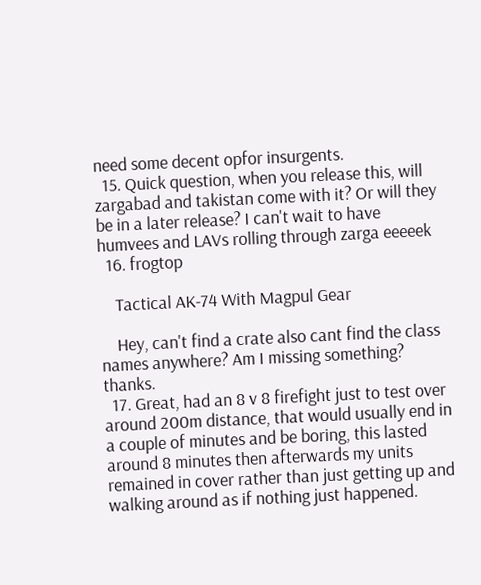need some decent opfor insurgents.
  15. Quick question, when you release this, will zargabad and takistan come with it? Or will they be in a later release? I can't wait to have humvees and LAVs rolling through zarga eeeeek
  16. frogtop

    Tactical AK-74 With Magpul Gear

    Hey, can't find a crate also cant find the class names anywhere? Am I missing something? thanks.
  17. Great, had an 8 v 8 firefight just to test over around 200m distance, that would usually end in a couple of minutes and be boring, this lasted around 8 minutes then afterwards my units remained in cover rather than just getting up and walking around as if nothing just happened.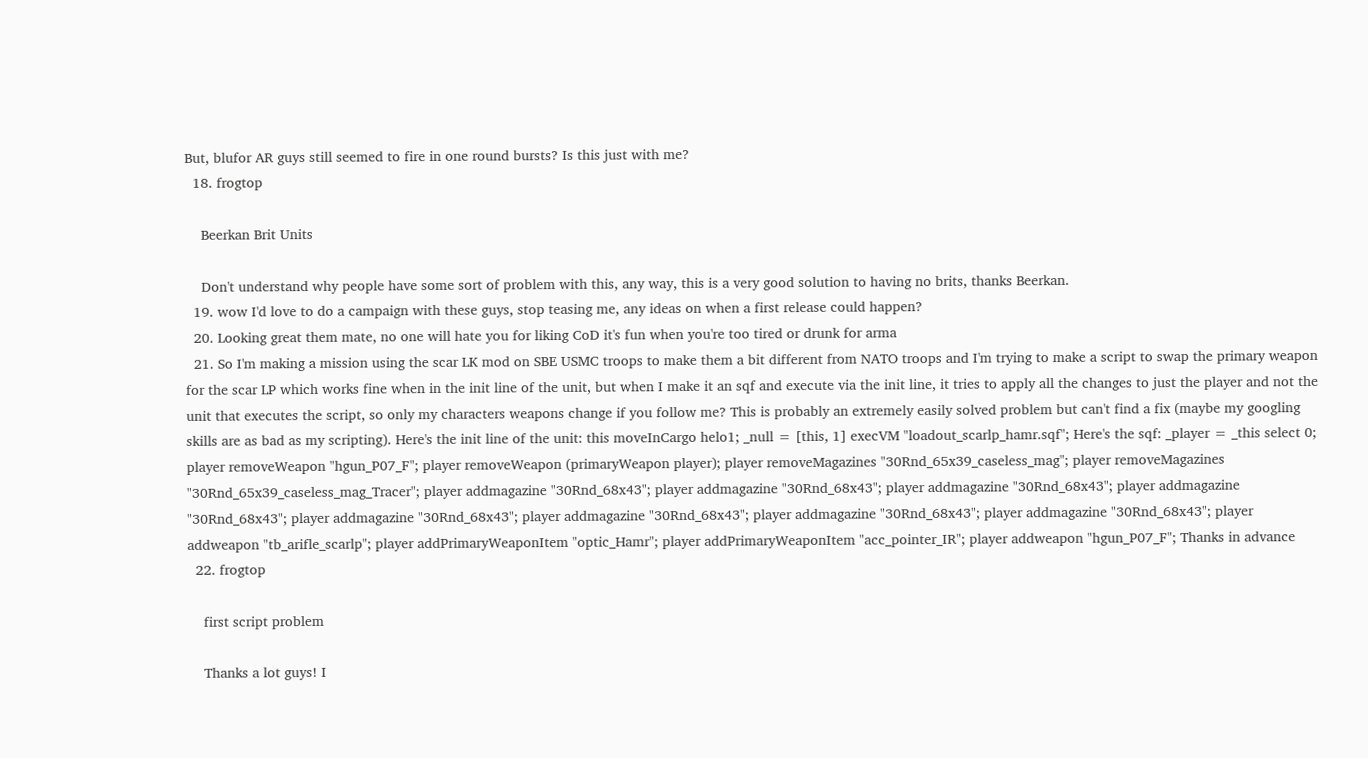But, blufor AR guys still seemed to fire in one round bursts? Is this just with me?
  18. frogtop

    Beerkan Brit Units

    Don't understand why people have some sort of problem with this, any way, this is a very good solution to having no brits, thanks Beerkan.
  19. wow I'd love to do a campaign with these guys, stop teasing me, any ideas on when a first release could happen?
  20. Looking great them mate, no one will hate you for liking CoD it's fun when you're too tired or drunk for arma
  21. So I'm making a mission using the scar LK mod on SBE USMC troops to make them a bit different from NATO troops and I'm trying to make a script to swap the primary weapon for the scar LP which works fine when in the init line of the unit, but when I make it an sqf and execute via the init line, it tries to apply all the changes to just the player and not the unit that executes the script, so only my characters weapons change if you follow me? This is probably an extremely easily solved problem but can't find a fix (maybe my googling skills are as bad as my scripting). Here's the init line of the unit: this moveInCargo helo1; _null = [this, 1] execVM "loadout_scarlp_hamr.sqf"; Here's the sqf: _player = _this select 0; player removeWeapon "hgun_P07_F"; player removeWeapon (primaryWeapon player); player removeMagazines "30Rnd_65x39_caseless_mag"; player removeMagazines "30Rnd_65x39_caseless_mag_Tracer"; player addmagazine "30Rnd_68x43"; player addmagazine "30Rnd_68x43"; player addmagazine "30Rnd_68x43"; player addmagazine "30Rnd_68x43"; player addmagazine "30Rnd_68x43"; player addmagazine "30Rnd_68x43"; player addmagazine "30Rnd_68x43"; player addmagazine "30Rnd_68x43"; player addweapon "tb_arifle_scarlp"; player addPrimaryWeaponItem "optic_Hamr"; player addPrimaryWeaponItem "acc_pointer_IR"; player addweapon "hgun_P07_F"; Thanks in advance
  22. frogtop

    first script problem

    Thanks a lot guys! I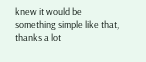knew it would be something simple like that, thanks a lot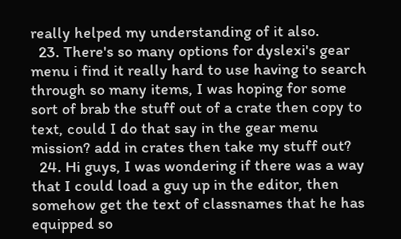really helped my understanding of it also.
  23. There's so many options for dyslexi's gear menu i find it really hard to use having to search through so many items, I was hoping for some sort of brab the stuff out of a crate then copy to text, could I do that say in the gear menu mission? add in crates then take my stuff out?
  24. Hi guys, I was wondering if there was a way that I could load a guy up in the editor, then somehow get the text of classnames that he has equipped so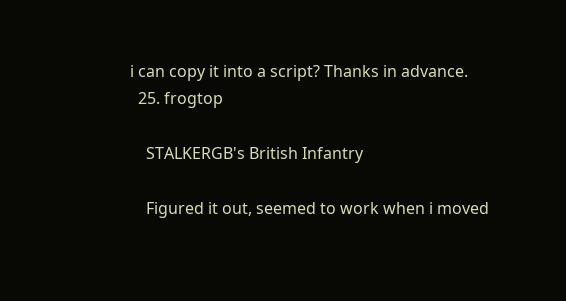i can copy it into a script? Thanks in advance.
  25. frogtop

    STALKERGB's British Infantry

    Figured it out, seemed to work when i moved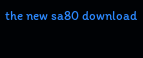the new sa80 download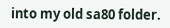into my old sa80 folder.